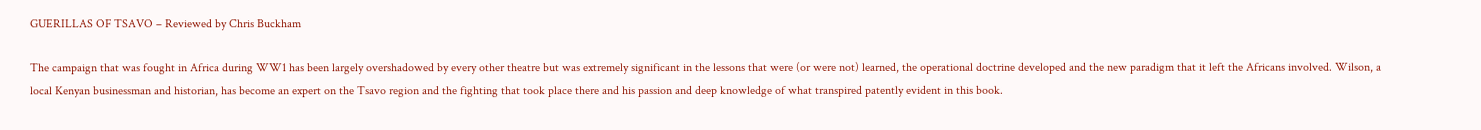GUERILLAS OF TSAVO – Reviewed by Chris Buckham

The campaign that was fought in Africa during WW1 has been largely overshadowed by every other theatre but was extremely significant in the lessons that were (or were not) learned, the operational doctrine developed and the new paradigm that it left the Africans involved. Wilson, a local Kenyan businessman and historian, has become an expert on the Tsavo region and the fighting that took place there and his passion and deep knowledge of what transpired patently evident in this book.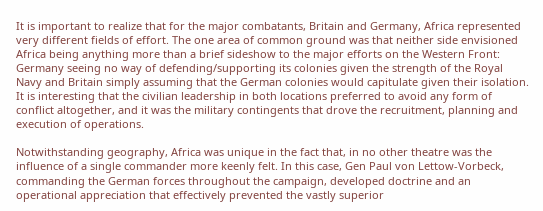It is important to realize that for the major combatants, Britain and Germany, Africa represented very different fields of effort. The one area of common ground was that neither side envisioned Africa being anything more than a brief sideshow to the major efforts on the Western Front: Germany seeing no way of defending/supporting its colonies given the strength of the Royal Navy and Britain simply assuming that the German colonies would capitulate given their isolation. It is interesting that the civilian leadership in both locations preferred to avoid any form of conflict altogether, and it was the military contingents that drove the recruitment, planning and execution of operations.

Notwithstanding geography, Africa was unique in the fact that, in no other theatre was the influence of a single commander more keenly felt. In this case, Gen Paul von Lettow-Vorbeck, commanding the German forces throughout the campaign, developed doctrine and an operational appreciation that effectively prevented the vastly superior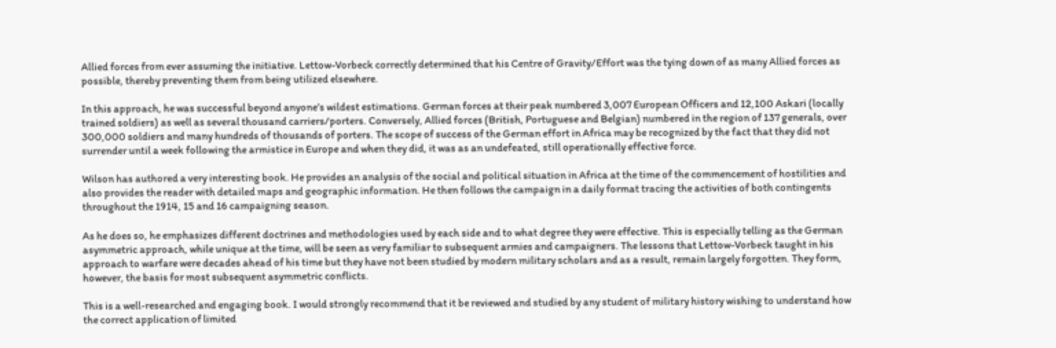Allied forces from ever assuming the initiative. Lettow-Vorbeck correctly determined that his Centre of Gravity/Effort was the tying down of as many Allied forces as possible, thereby preventing them from being utilized elsewhere.

In this approach, he was successful beyond anyone’s wildest estimations. German forces at their peak numbered 3,007 European Officers and 12,100 Askari (locally trained soldiers) as well as several thousand carriers/porters. Conversely, Allied forces (British, Portuguese and Belgian) numbered in the region of 137 generals, over 300,000 soldiers and many hundreds of thousands of porters. The scope of success of the German effort in Africa may be recognized by the fact that they did not surrender until a week following the armistice in Europe and when they did, it was as an undefeated, still operationally effective force.

Wilson has authored a very interesting book. He provides an analysis of the social and political situation in Africa at the time of the commencement of hostilities and also provides the reader with detailed maps and geographic information. He then follows the campaign in a daily format tracing the activities of both contingents throughout the 1914, 15 and 16 campaigning season.

As he does so, he emphasizes different doctrines and methodologies used by each side and to what degree they were effective. This is especially telling as the German asymmetric approach, while unique at the time, will be seen as very familiar to subsequent armies and campaigners. The lessons that Lettow-Vorbeck taught in his approach to warfare were decades ahead of his time but they have not been studied by modern military scholars and as a result, remain largely forgotten. They form, however, the basis for most subsequent asymmetric conflicts.

This is a well-researched and engaging book. I would strongly recommend that it be reviewed and studied by any student of military history wishing to understand how the correct application of limited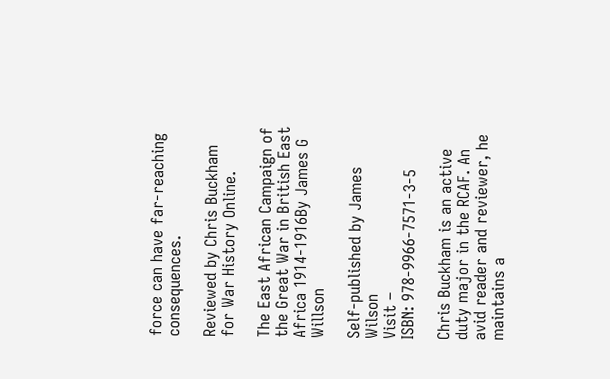force can have far-reaching consequences.

Reviewed by Chris Buckham for War History Online.

The East African Campaign of the Great War in British East Africa 1914-1916By James G Willson

Self-published by James Wilson
Visit –
ISBN: 978-9966-7571-3-5

Chris Buckham is an active duty major in the RCAF. An avid reader and reviewer, he maintains a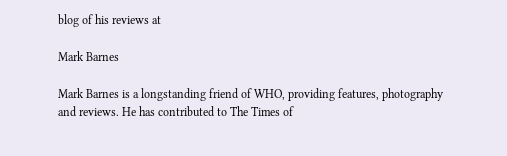blog of his reviews at

Mark Barnes

Mark Barnes is a longstanding friend of WHO, providing features, photography and reviews. He has contributed to The Times of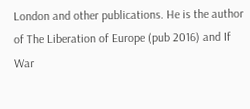London and other publications. He is the author of The Liberation of Europe (pub 2016) and If War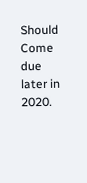Should Come due later in 2020.